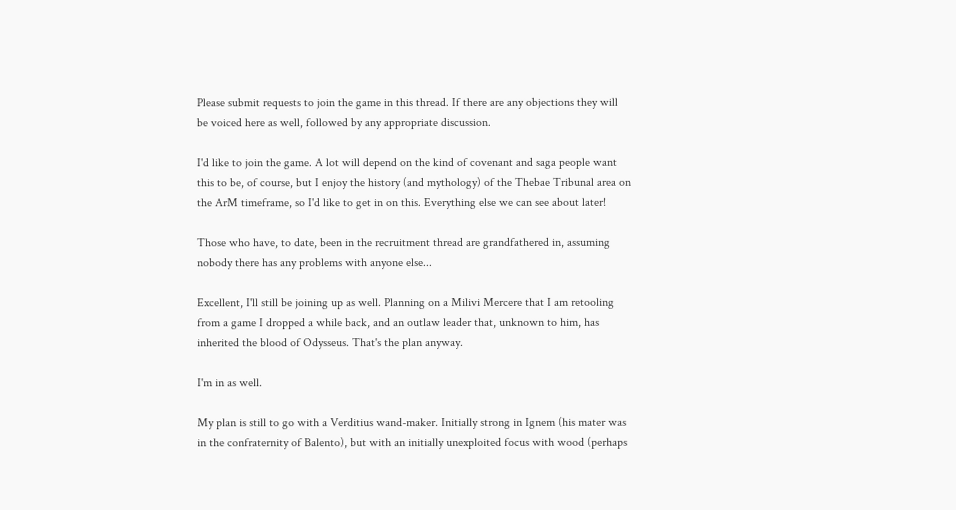Please submit requests to join the game in this thread. If there are any objections they will be voiced here as well, followed by any appropriate discussion.

I'd like to join the game. A lot will depend on the kind of covenant and saga people want this to be, of course, but I enjoy the history (and mythology) of the Thebae Tribunal area on the ArM timeframe, so I'd like to get in on this. Everything else we can see about later!

Those who have, to date, been in the recruitment thread are grandfathered in, assuming nobody there has any problems with anyone else...

Excellent, I'll still be joining up as well. Planning on a Milivi Mercere that I am retooling from a game I dropped a while back, and an outlaw leader that, unknown to him, has inherited the blood of Odysseus. That's the plan anyway.

I'm in as well.

My plan is still to go with a Verditius wand-maker. Initially strong in Ignem (his mater was in the confraternity of Balento), but with an initially unexploited focus with wood (perhaps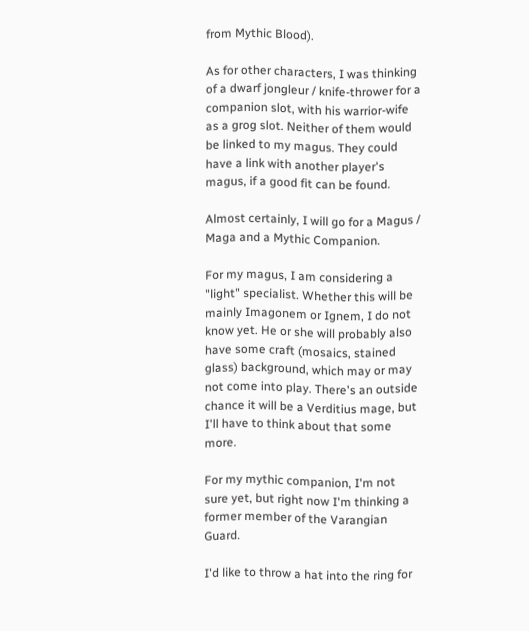from Mythic Blood).

As for other characters, I was thinking of a dwarf jongleur / knife-thrower for a companion slot, with his warrior-wife as a grog slot. Neither of them would be linked to my magus. They could have a link with another player's magus, if a good fit can be found.

Almost certainly, I will go for a Magus / Maga and a Mythic Companion.

For my magus, I am considering a "light" specialist. Whether this will be mainly Imagonem or Ignem, I do not know yet. He or she will probably also have some craft (mosaics, stained glass) background, which may or may not come into play. There's an outside chance it will be a Verditius mage, but I'll have to think about that some more.

For my mythic companion, I'm not sure yet, but right now I'm thinking a former member of the Varangian Guard.

I'd like to throw a hat into the ring for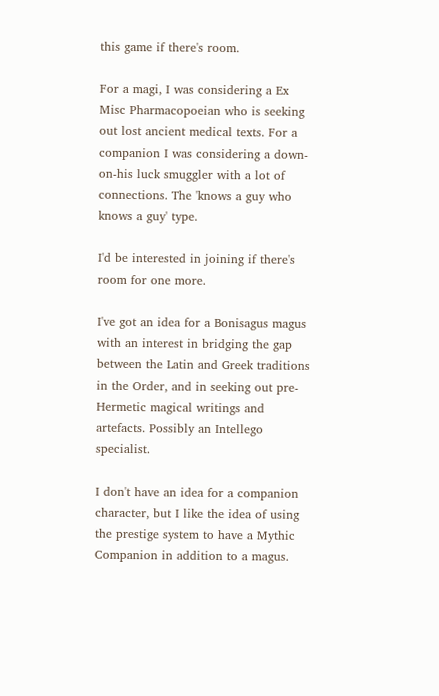this game if there's room.

For a magi, I was considering a Ex Misc Pharmacopoeian who is seeking out lost ancient medical texts. For a companion I was considering a down-on-his luck smuggler with a lot of connections. The 'knows a guy who knows a guy' type.

I'd be interested in joining if there's room for one more.

I've got an idea for a Bonisagus magus with an interest in bridging the gap between the Latin and Greek traditions in the Order, and in seeking out pre-Hermetic magical writings and artefacts. Possibly an Intellego specialist.

I don't have an idea for a companion character, but I like the idea of using the prestige system to have a Mythic Companion in addition to a magus.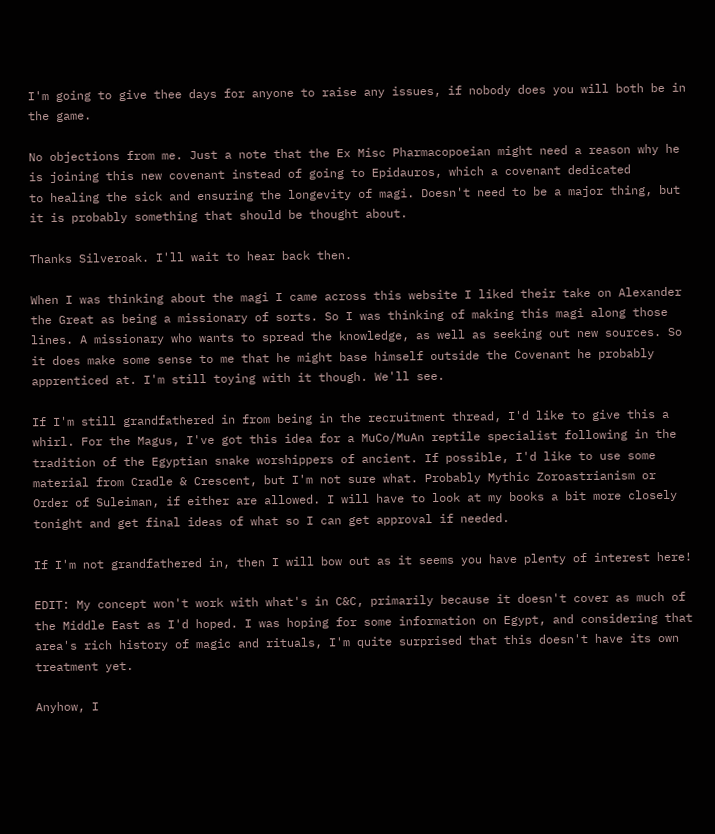I'm going to give thee days for anyone to raise any issues, if nobody does you will both be in the game.

No objections from me. Just a note that the Ex Misc Pharmacopoeian might need a reason why he is joining this new covenant instead of going to Epidauros, which a covenant dedicated
to healing the sick and ensuring the longevity of magi. Doesn't need to be a major thing, but it is probably something that should be thought about.

Thanks Silveroak. I'll wait to hear back then.

When I was thinking about the magi I came across this website I liked their take on Alexander the Great as being a missionary of sorts. So I was thinking of making this magi along those lines. A missionary who wants to spread the knowledge, as well as seeking out new sources. So it does make some sense to me that he might base himself outside the Covenant he probably apprenticed at. I'm still toying with it though. We'll see.

If I'm still grandfathered in from being in the recruitment thread, I'd like to give this a whirl. For the Magus, I've got this idea for a MuCo/MuAn reptile specialist following in the tradition of the Egyptian snake worshippers of ancient. If possible, I'd like to use some material from Cradle & Crescent, but I'm not sure what. Probably Mythic Zoroastrianism or Order of Suleiman, if either are allowed. I will have to look at my books a bit more closely tonight and get final ideas of what so I can get approval if needed.

If I'm not grandfathered in, then I will bow out as it seems you have plenty of interest here!

EDIT: My concept won't work with what's in C&C, primarily because it doesn't cover as much of the Middle East as I'd hoped. I was hoping for some information on Egypt, and considering that area's rich history of magic and rituals, I'm quite surprised that this doesn't have its own treatment yet.

Anyhow, I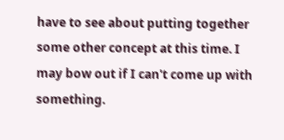have to see about putting together some other concept at this time. I may bow out if I can't come up with something.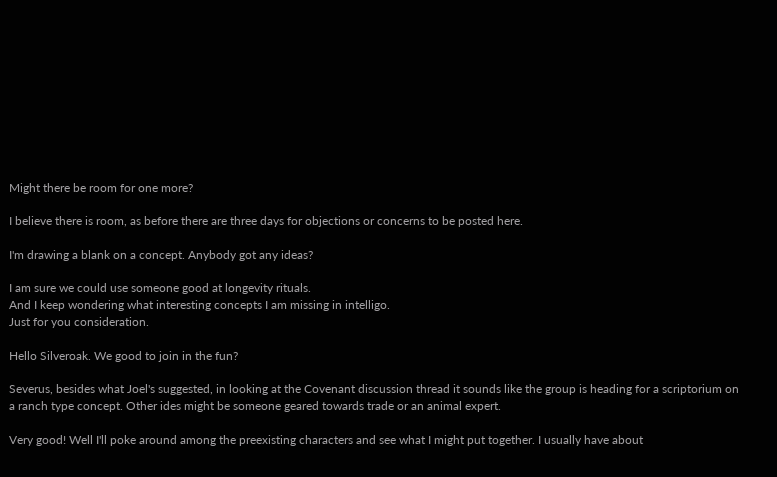Might there be room for one more?

I believe there is room, as before there are three days for objections or concerns to be posted here.

I'm drawing a blank on a concept. Anybody got any ideas?

I am sure we could use someone good at longevity rituals.
And I keep wondering what interesting concepts I am missing in intelligo.
Just for you consideration.

Hello Silveroak. We good to join in the fun?

Severus, besides what Joel's suggested, in looking at the Covenant discussion thread it sounds like the group is heading for a scriptorium on a ranch type concept. Other ides might be someone geared towards trade or an animal expert.

Very good! Well I'll poke around among the preexisting characters and see what I might put together. I usually have about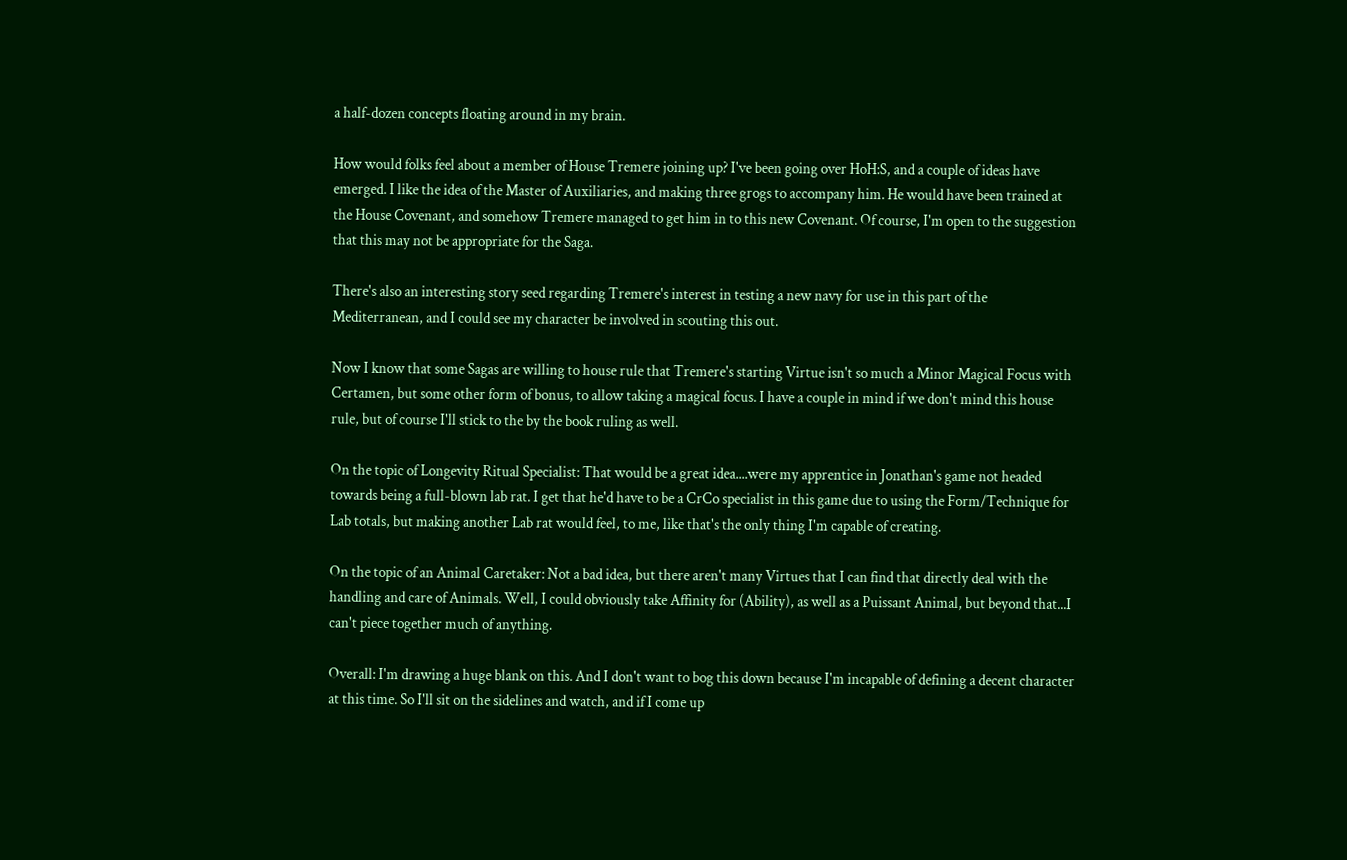a half-dozen concepts floating around in my brain.

How would folks feel about a member of House Tremere joining up? I've been going over HoH:S, and a couple of ideas have emerged. I like the idea of the Master of Auxiliaries, and making three grogs to accompany him. He would have been trained at the House Covenant, and somehow Tremere managed to get him in to this new Covenant. Of course, I'm open to the suggestion that this may not be appropriate for the Saga.

There's also an interesting story seed regarding Tremere's interest in testing a new navy for use in this part of the Mediterranean, and I could see my character be involved in scouting this out.

Now I know that some Sagas are willing to house rule that Tremere's starting Virtue isn't so much a Minor Magical Focus with Certamen, but some other form of bonus, to allow taking a magical focus. I have a couple in mind if we don't mind this house rule, but of course I'll stick to the by the book ruling as well.

On the topic of Longevity Ritual Specialist: That would be a great idea....were my apprentice in Jonathan's game not headed towards being a full-blown lab rat. I get that he'd have to be a CrCo specialist in this game due to using the Form/Technique for Lab totals, but making another Lab rat would feel, to me, like that's the only thing I'm capable of creating.

On the topic of an Animal Caretaker: Not a bad idea, but there aren't many Virtues that I can find that directly deal with the handling and care of Animals. Well, I could obviously take Affinity for (Ability), as well as a Puissant Animal, but beyond that...I can't piece together much of anything.

Overall: I'm drawing a huge blank on this. And I don't want to bog this down because I'm incapable of defining a decent character at this time. So I'll sit on the sidelines and watch, and if I come up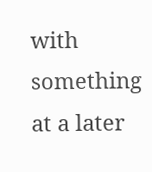with something at a later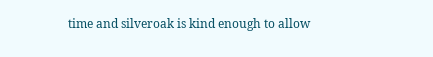time and silveroak is kind enough to allow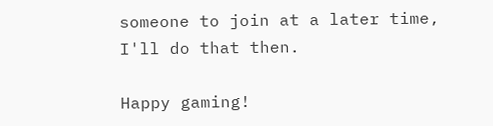someone to join at a later time, I'll do that then.

Happy gaming!